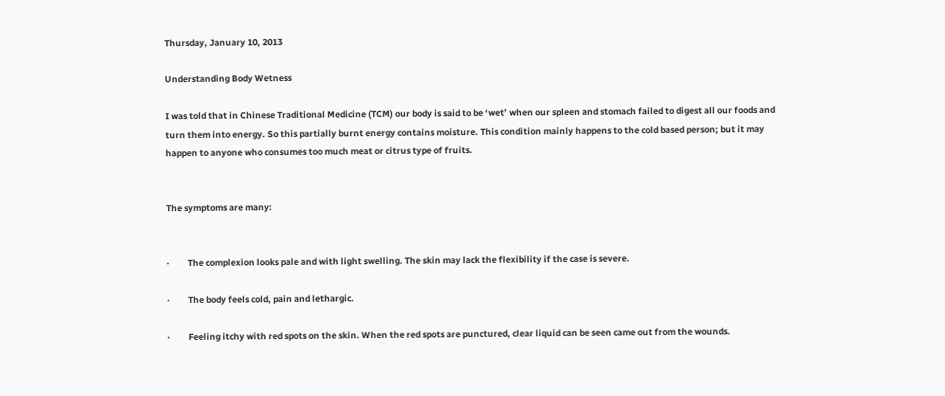Thursday, January 10, 2013

Understanding Body Wetness

I was told that in Chinese Traditional Medicine (TCM) our body is said to be ‘wet’ when our spleen and stomach failed to digest all our foods and turn them into energy. So this partially burnt energy contains moisture. This condition mainly happens to the cold based person; but it may happen to anyone who consumes too much meat or citrus type of fruits.


The symptoms are many:


·         The complexion looks pale and with light swelling. The skin may lack the flexibility if the case is severe.

·         The body feels cold, pain and lethargic.

·         Feeling itchy with red spots on the skin. When the red spots are punctured, clear liquid can be seen came out from the wounds.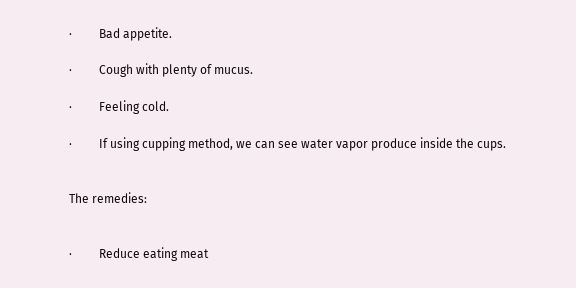·         Bad appetite.

·         Cough with plenty of mucus.

·         Feeling cold.

·         If using cupping method, we can see water vapor produce inside the cups.


The remedies:


·         Reduce eating meat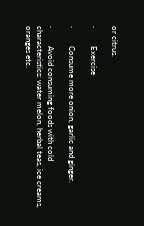or citrus.

·         Exercise

·         Consume more onion, garlic and ginger.

·         Avoid consuming foods with cold characteristics: water melon, herbal teas, ice creams, oranges etc.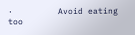·         Avoid eating too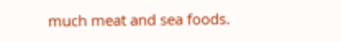much meat and sea foods.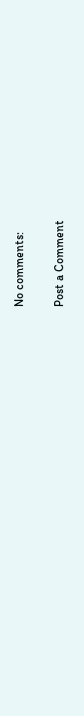No comments:

Post a Comment